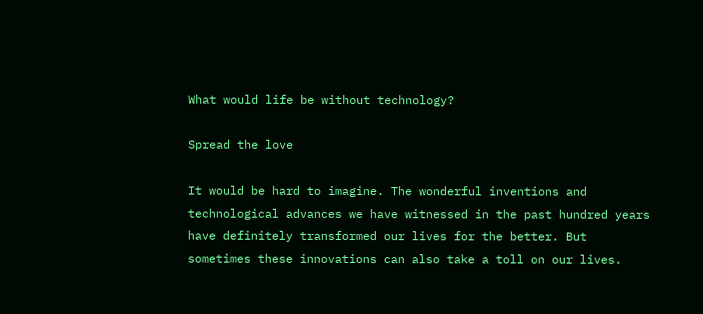What would life be without technology?

Spread the love

It would be hard to imagine. The wonderful inventions and technological advances we have witnessed in the past hundred years have definitely transformed our lives for the better. But sometimes these innovations can also take a toll on our lives.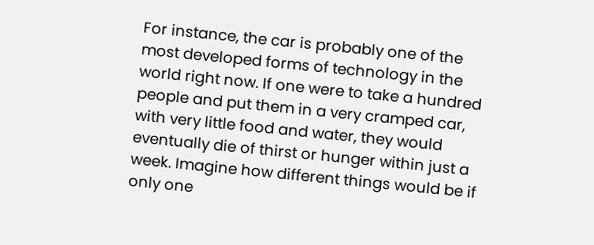For instance, the car is probably one of the most developed forms of technology in the world right now. If one were to take a hundred people and put them in a very cramped car, with very little food and water, they would eventually die of thirst or hunger within just a week. Imagine how different things would be if only one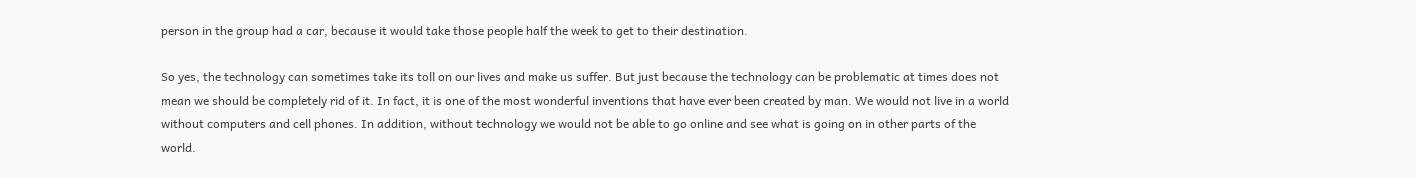person in the group had a car, because it would take those people half the week to get to their destination.

So yes, the technology can sometimes take its toll on our lives and make us suffer. But just because the technology can be problematic at times does not mean we should be completely rid of it. In fact, it is one of the most wonderful inventions that have ever been created by man. We would not live in a world without computers and cell phones. In addition, without technology we would not be able to go online and see what is going on in other parts of the world.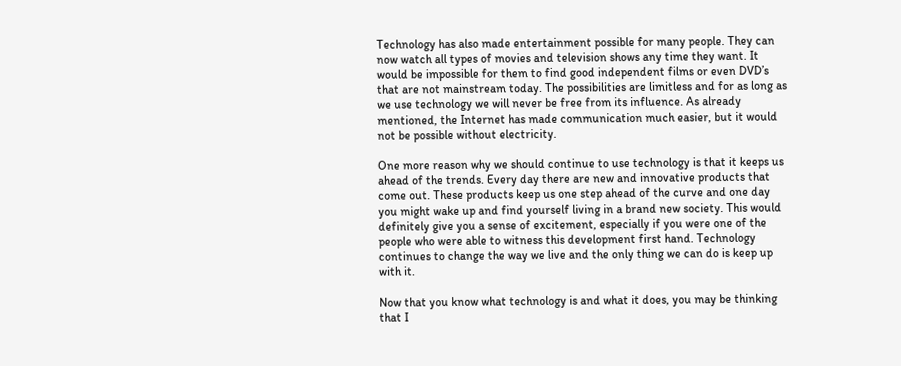Technology has also made entertainment possible for many people. They can now watch all types of movies and television shows any time they want. It would be impossible for them to find good independent films or even DVD’s that are not mainstream today. The possibilities are limitless and for as long as we use technology we will never be free from its influence. As already mentioned, the Internet has made communication much easier, but it would not be possible without electricity.

One more reason why we should continue to use technology is that it keeps us ahead of the trends. Every day there are new and innovative products that come out. These products keep us one step ahead of the curve and one day you might wake up and find yourself living in a brand new society. This would definitely give you a sense of excitement, especially if you were one of the people who were able to witness this development first hand. Technology continues to change the way we live and the only thing we can do is keep up with it.

Now that you know what technology is and what it does, you may be thinking that I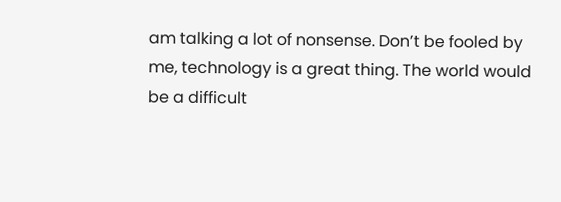am talking a lot of nonsense. Don’t be fooled by me, technology is a great thing. The world would be a difficult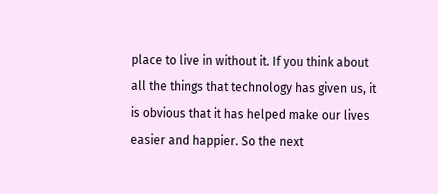place to live in without it. If you think about all the things that technology has given us, it is obvious that it has helped make our lives easier and happier. So the next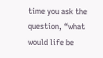time you ask the question, “what would life be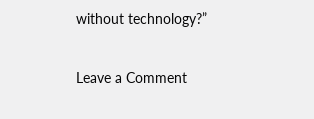without technology?”

Leave a Comment